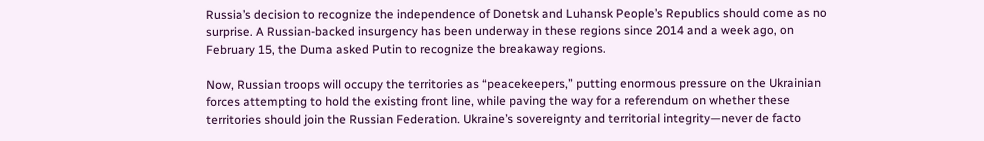Russia’s decision to recognize the independence of Donetsk and Luhansk People’s Republics should come as no surprise. A Russian-backed insurgency has been underway in these regions since 2014 and a week ago, on February 15, the Duma asked Putin to recognize the breakaway regions.

Now, Russian troops will occupy the territories as “peacekeepers,” putting enormous pressure on the Ukrainian forces attempting to hold the existing front line, while paving the way for a referendum on whether these territories should join the Russian Federation. Ukraine’s sovereignty and territorial integrity—never de facto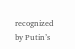recognized by Putin’s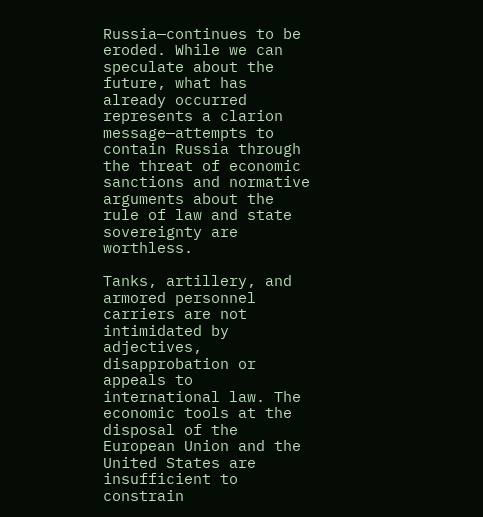Russia—continues to be eroded. While we can speculate about the future, what has already occurred represents a clarion message—attempts to contain Russia through the threat of economic sanctions and normative arguments about the rule of law and state sovereignty are worthless.

Tanks, artillery, and armored personnel carriers are not intimidated by adjectives, disapprobation or appeals to international law. The economic tools at the disposal of the European Union and the United States are insufficient to constrain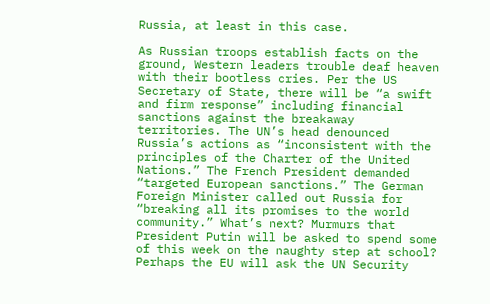Russia, at least in this case.

As Russian troops establish facts on the ground, Western leaders trouble deaf heaven with their bootless cries. Per the US Secretary of State, there will be “a swift and firm response” including financial sanctions against the breakaway territories. The UN’s head denounced Russia’s actions as “inconsistent with the principles of the Charter of the United Nations.” The French President demanded “targeted European sanctions.” The German Foreign Minister called out Russia for “breaking all its promises to the world community.” What’s next? Murmurs that President Putin will be asked to spend some of this week on the naughty step at school? Perhaps the EU will ask the UN Security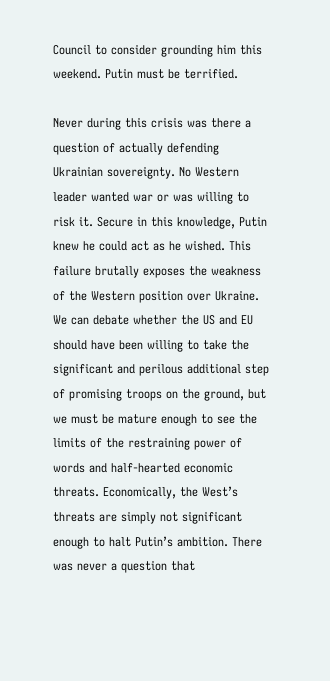Council to consider grounding him this weekend. Putin must be terrified.

Never during this crisis was there a question of actually defending Ukrainian sovereignty. No Western leader wanted war or was willing to risk it. Secure in this knowledge, Putin knew he could act as he wished. This failure brutally exposes the weakness of the Western position over Ukraine. We can debate whether the US and EU should have been willing to take the significant and perilous additional step of promising troops on the ground, but we must be mature enough to see the limits of the restraining power of words and half-hearted economic threats. Economically, the West’s threats are simply not significant enough to halt Putin’s ambition. There was never a question that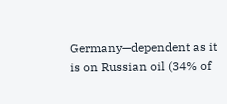Germany—dependent as it is on Russian oil (34% of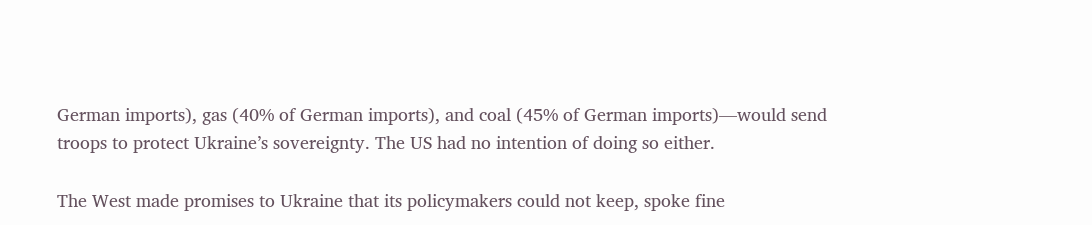German imports), gas (40% of German imports), and coal (45% of German imports)—would send troops to protect Ukraine’s sovereignty. The US had no intention of doing so either.

The West made promises to Ukraine that its policymakers could not keep, spoke fine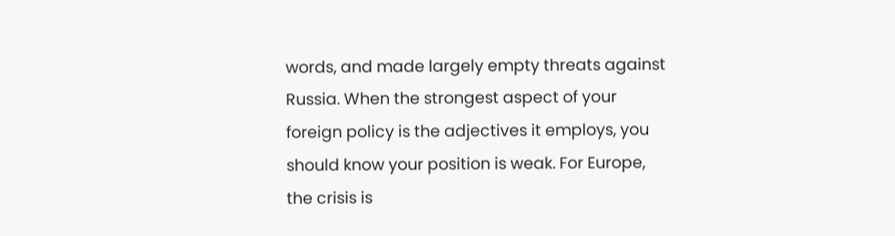words, and made largely empty threats against Russia. When the strongest aspect of your foreign policy is the adjectives it employs, you should know your position is weak. For Europe, the crisis is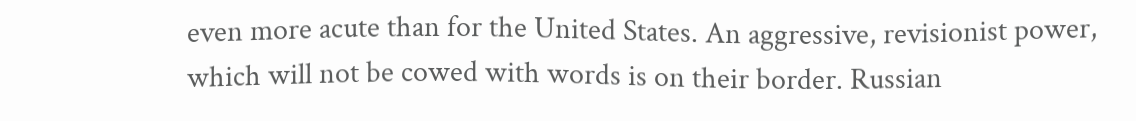even more acute than for the United States. An aggressive, revisionist power, which will not be cowed with words is on their border. Russian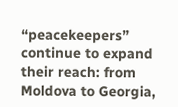“peacekeepers” continue to expand their reach: from Moldova to Georgia,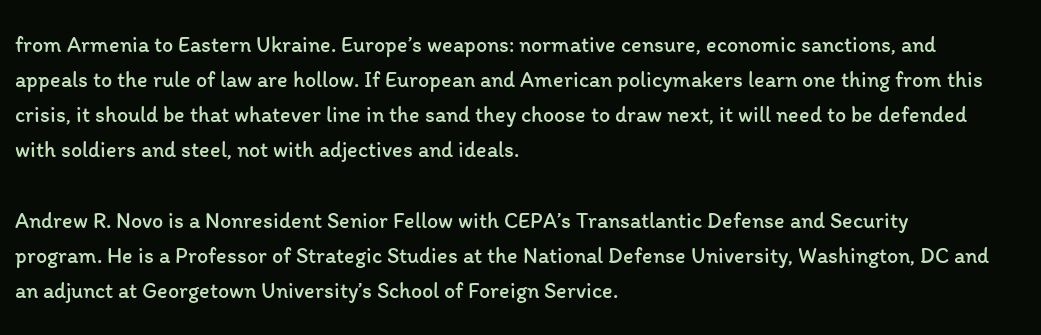from Armenia to Eastern Ukraine. Europe’s weapons: normative censure, economic sanctions, and appeals to the rule of law are hollow. If European and American policymakers learn one thing from this crisis, it should be that whatever line in the sand they choose to draw next, it will need to be defended with soldiers and steel, not with adjectives and ideals.

Andrew R. Novo is a Nonresident Senior Fellow with CEPA’s Transatlantic Defense and Security program. He is a Professor of Strategic Studies at the National Defense University, Washington, DC and an adjunct at Georgetown University’s School of Foreign Service.